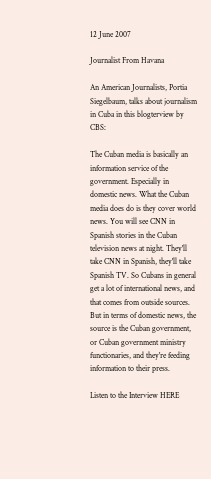12 June 2007

Journalist From Havana

An American Journalists, Portia Siegelbaum, talks about journalism in Cuba in this blogterview by CBS:

The Cuban media is basically an information service of the government. Especially in domestic news. What the Cuban media does do is they cover world news. You will see CNN in Spanish stories in the Cuban television news at night. They'll take CNN in Spanish, they'll take Spanish TV. So Cubans in general get a lot of international news, and that comes from outside sources. But in terms of domestic news, the source is the Cuban government, or Cuban government ministry functionaries, and they're feeding information to their press.

Listen to the Interview HERE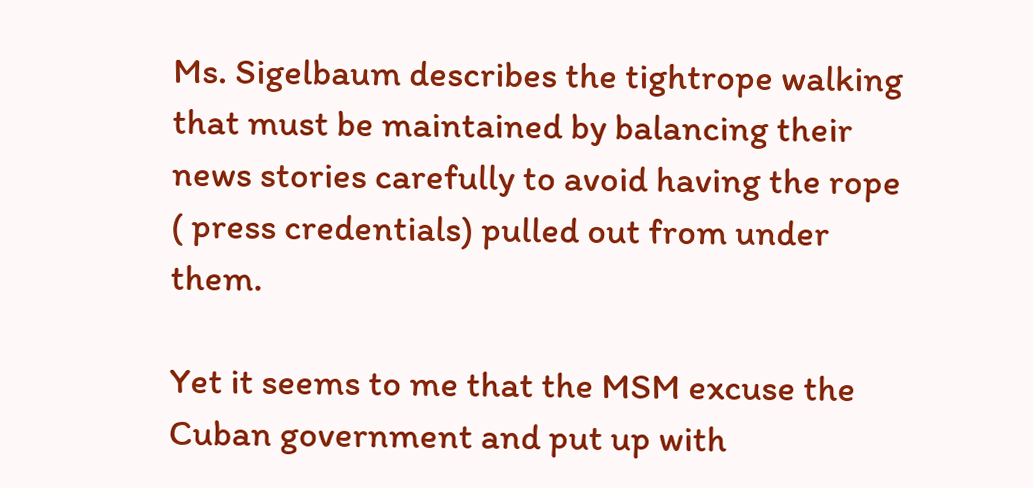Ms. Sigelbaum describes the tightrope walking that must be maintained by balancing their news stories carefully to avoid having the rope ( press credentials) pulled out from under them.

Yet it seems to me that the MSM excuse the Cuban government and put up with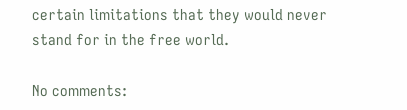certain limitations that they would never stand for in the free world.

No comments: